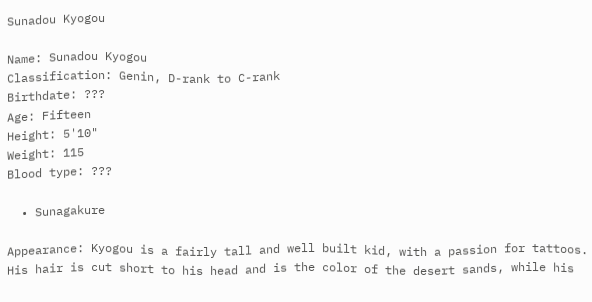Sunadou Kyogou

Name: Sunadou Kyogou
Classification: Genin, D-rank to C-rank
Birthdate: ???
Age: Fifteen
Height: 5'10"
Weight: 115
Blood type: ???

  • Sunagakure

Appearance: Kyogou is a fairly tall and well built kid, with a passion for tattoos. His hair is cut short to his head and is the color of the desert sands, while his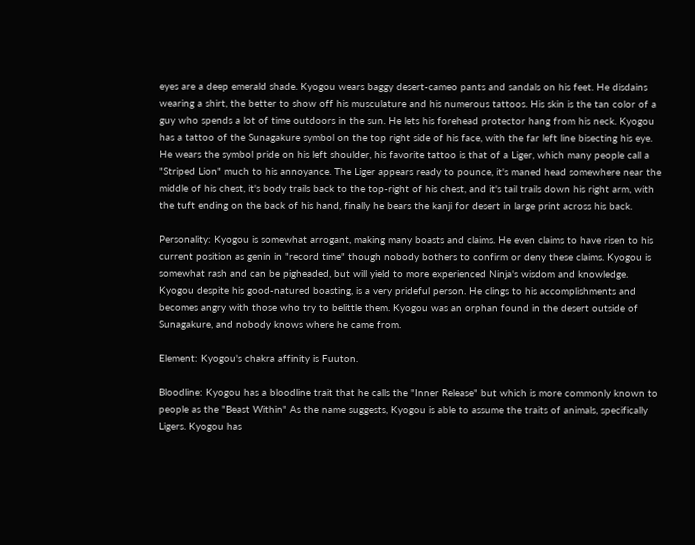eyes are a deep emerald shade. Kyogou wears baggy desert-cameo pants and sandals on his feet. He disdains wearing a shirt, the better to show off his musculature and his numerous tattoos. His skin is the tan color of a guy who spends a lot of time outdoors in the sun. He lets his forehead protector hang from his neck. Kyogou has a tattoo of the Sunagakure symbol on the top right side of his face, with the far left line bisecting his eye. He wears the symbol pride on his left shoulder, his favorite tattoo is that of a Liger, which many people call a "Striped Lion" much to his annoyance. The Liger appears ready to pounce, it's maned head somewhere near the middle of his chest, it's body trails back to the top-right of his chest, and it's tail trails down his right arm, with the tuft ending on the back of his hand, finally he bears the kanji for desert in large print across his back.

Personality: Kyogou is somewhat arrogant, making many boasts and claims. He even claims to have risen to his current position as genin in "record time" though nobody bothers to confirm or deny these claims. Kyogou is somewhat rash and can be pigheaded, but will yield to more experienced Ninja's wisdom and knowledge. Kyogou despite his good-natured boasting, is a very prideful person. He clings to his accomplishments and becomes angry with those who try to belittle them. Kyogou was an orphan found in the desert outside of Sunagakure, and nobody knows where he came from.

Element: Kyogou's chakra affinity is Fuuton.

Bloodline: Kyogou has a bloodline trait that he calls the "Inner Release" but which is more commonly known to people as the "Beast Within" As the name suggests, Kyogou is able to assume the traits of animals, specifically Ligers. Kyogou has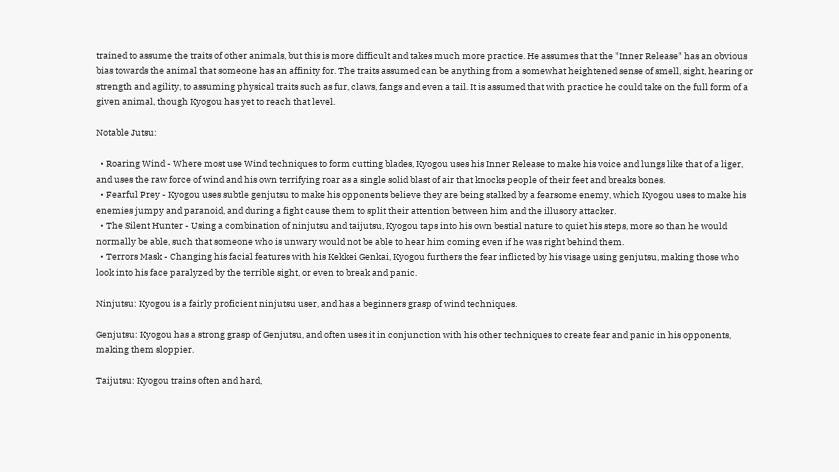trained to assume the traits of other animals, but this is more difficult and takes much more practice. He assumes that the "Inner Release" has an obvious bias towards the animal that someone has an affinity for. The traits assumed can be anything from a somewhat heightened sense of smell, sight, hearing or strength and agility, to assuming physical traits such as fur, claws, fangs and even a tail. It is assumed that with practice he could take on the full form of a given animal, though Kyogou has yet to reach that level.

Notable Jutsu:

  • Roaring Wind - Where most use Wind techniques to form cutting blades, Kyogou uses his Inner Release to make his voice and lungs like that of a liger, and uses the raw force of wind and his own terrifying roar as a single solid blast of air that knocks people of their feet and breaks bones.
  • Fearful Prey - Kyogou uses subtle genjutsu to make his opponents believe they are being stalked by a fearsome enemy, which Kyogou uses to make his enemies jumpy and paranoid, and during a fight cause them to split their attention between him and the illusory attacker.
  • The Silent Hunter - Using a combination of ninjutsu and taijutsu, Kyogou taps into his own bestial nature to quiet his steps, more so than he would normally be able, such that someone who is unwary would not be able to hear him coming even if he was right behind them.
  • Terrors Mask - Changing his facial features with his Kekkei Genkai, Kyogou furthers the fear inflicted by his visage using genjutsu, making those who look into his face paralyzed by the terrible sight, or even to break and panic.

Ninjutsu: Kyogou is a fairly proficient ninjutsu user, and has a beginners grasp of wind techniques.

Genjutsu: Kyogou has a strong grasp of Genjutsu, and often uses it in conjunction with his other techniques to create fear and panic in his opponents, making them sloppier.

Taijutsu: Kyogou trains often and hard,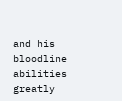and his bloodline abilities greatly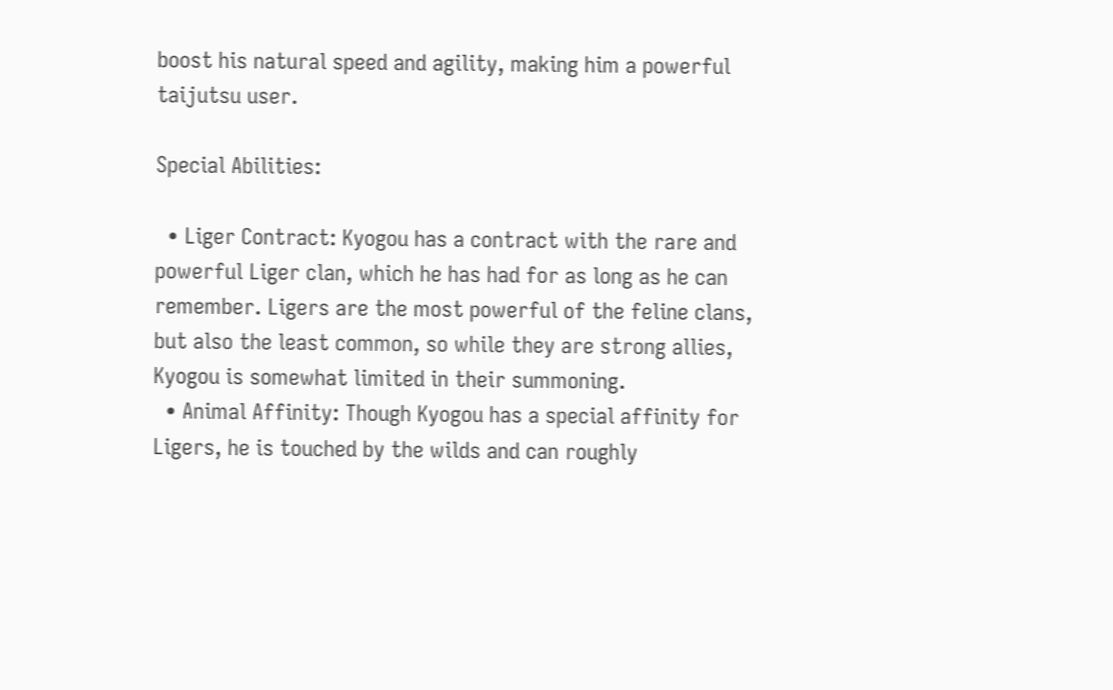boost his natural speed and agility, making him a powerful taijutsu user.

Special Abilities:

  • Liger Contract: Kyogou has a contract with the rare and powerful Liger clan, which he has had for as long as he can remember. Ligers are the most powerful of the feline clans, but also the least common, so while they are strong allies, Kyogou is somewhat limited in their summoning.
  • Animal Affinity: Though Kyogou has a special affinity for Ligers, he is touched by the wilds and can roughly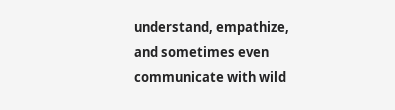understand, empathize, and sometimes even communicate with wild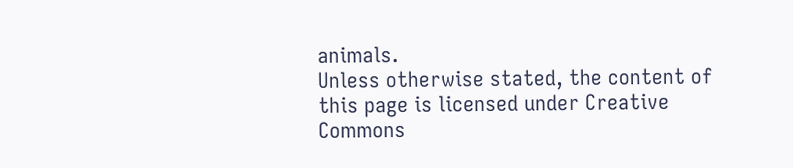animals.
Unless otherwise stated, the content of this page is licensed under Creative Commons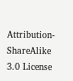Attribution-ShareAlike 3.0 License